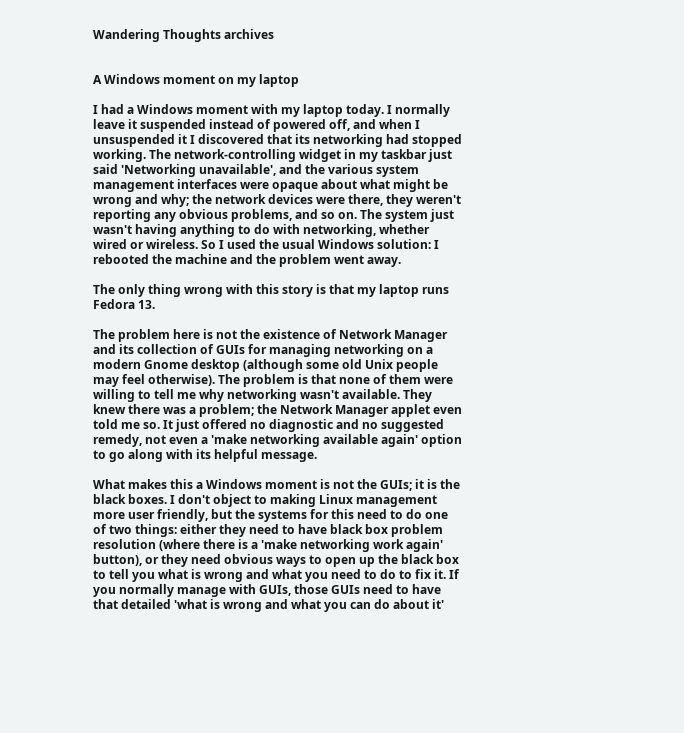Wandering Thoughts archives


A Windows moment on my laptop

I had a Windows moment with my laptop today. I normally leave it suspended instead of powered off, and when I unsuspended it I discovered that its networking had stopped working. The network-controlling widget in my taskbar just said 'Networking unavailable', and the various system management interfaces were opaque about what might be wrong and why; the network devices were there, they weren't reporting any obvious problems, and so on. The system just wasn't having anything to do with networking, whether wired or wireless. So I used the usual Windows solution: I rebooted the machine and the problem went away.

The only thing wrong with this story is that my laptop runs Fedora 13.

The problem here is not the existence of Network Manager and its collection of GUIs for managing networking on a modern Gnome desktop (although some old Unix people may feel otherwise). The problem is that none of them were willing to tell me why networking wasn't available. They knew there was a problem; the Network Manager applet even told me so. It just offered no diagnostic and no suggested remedy, not even a 'make networking available again' option to go along with its helpful message.

What makes this a Windows moment is not the GUIs; it is the black boxes. I don't object to making Linux management more user friendly, but the systems for this need to do one of two things: either they need to have black box problem resolution (where there is a 'make networking work again' button), or they need obvious ways to open up the black box to tell you what is wrong and what you need to do to fix it. If you normally manage with GUIs, those GUIs need to have that detailed 'what is wrong and what you can do about it'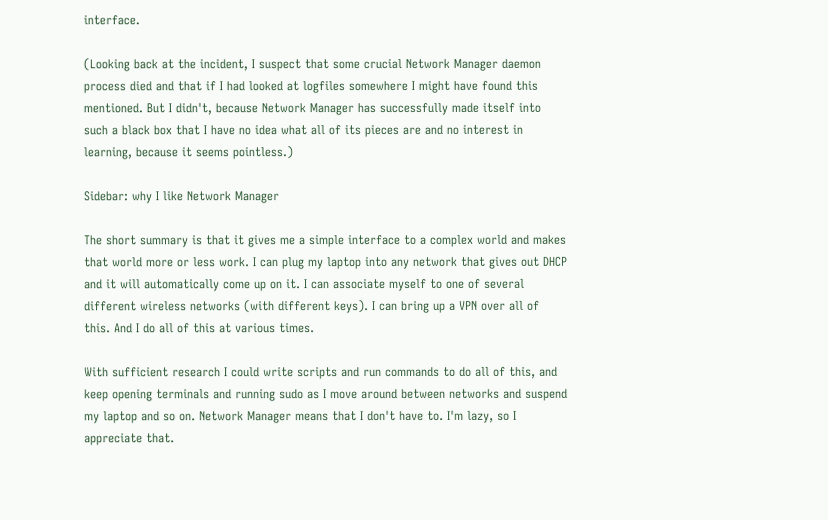interface.

(Looking back at the incident, I suspect that some crucial Network Manager daemon process died and that if I had looked at logfiles somewhere I might have found this mentioned. But I didn't, because Network Manager has successfully made itself into such a black box that I have no idea what all of its pieces are and no interest in learning, because it seems pointless.)

Sidebar: why I like Network Manager

The short summary is that it gives me a simple interface to a complex world and makes that world more or less work. I can plug my laptop into any network that gives out DHCP and it will automatically come up on it. I can associate myself to one of several different wireless networks (with different keys). I can bring up a VPN over all of this. And I do all of this at various times.

With sufficient research I could write scripts and run commands to do all of this, and keep opening terminals and running sudo as I move around between networks and suspend my laptop and so on. Network Manager means that I don't have to. I'm lazy, so I appreciate that.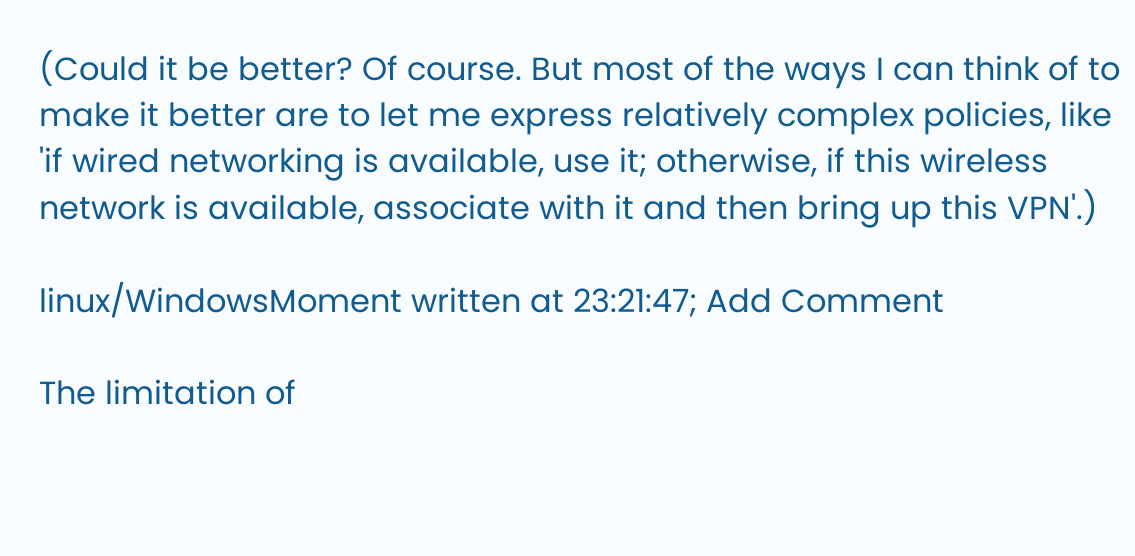(Could it be better? Of course. But most of the ways I can think of to make it better are to let me express relatively complex policies, like 'if wired networking is available, use it; otherwise, if this wireless network is available, associate with it and then bring up this VPN'.)

linux/WindowsMoment written at 23:21:47; Add Comment

The limitation of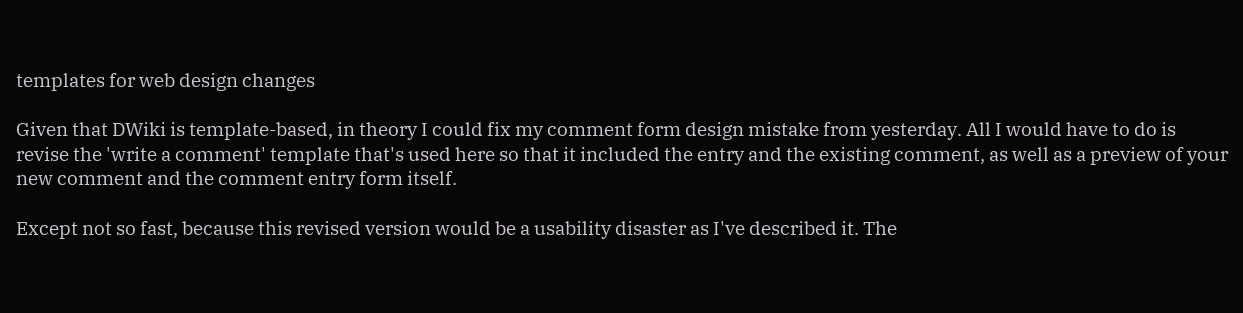templates for web design changes

Given that DWiki is template-based, in theory I could fix my comment form design mistake from yesterday. All I would have to do is revise the 'write a comment' template that's used here so that it included the entry and the existing comment, as well as a preview of your new comment and the comment entry form itself.

Except not so fast, because this revised version would be a usability disaster as I've described it. The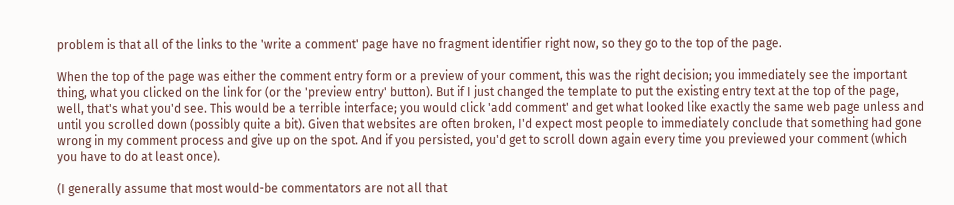problem is that all of the links to the 'write a comment' page have no fragment identifier right now, so they go to the top of the page.

When the top of the page was either the comment entry form or a preview of your comment, this was the right decision; you immediately see the important thing, what you clicked on the link for (or the 'preview entry' button). But if I just changed the template to put the existing entry text at the top of the page, well, that's what you'd see. This would be a terrible interface; you would click 'add comment' and get what looked like exactly the same web page unless and until you scrolled down (possibly quite a bit). Given that websites are often broken, I'd expect most people to immediately conclude that something had gone wrong in my comment process and give up on the spot. And if you persisted, you'd get to scroll down again every time you previewed your comment (which you have to do at least once).

(I generally assume that most would-be commentators are not all that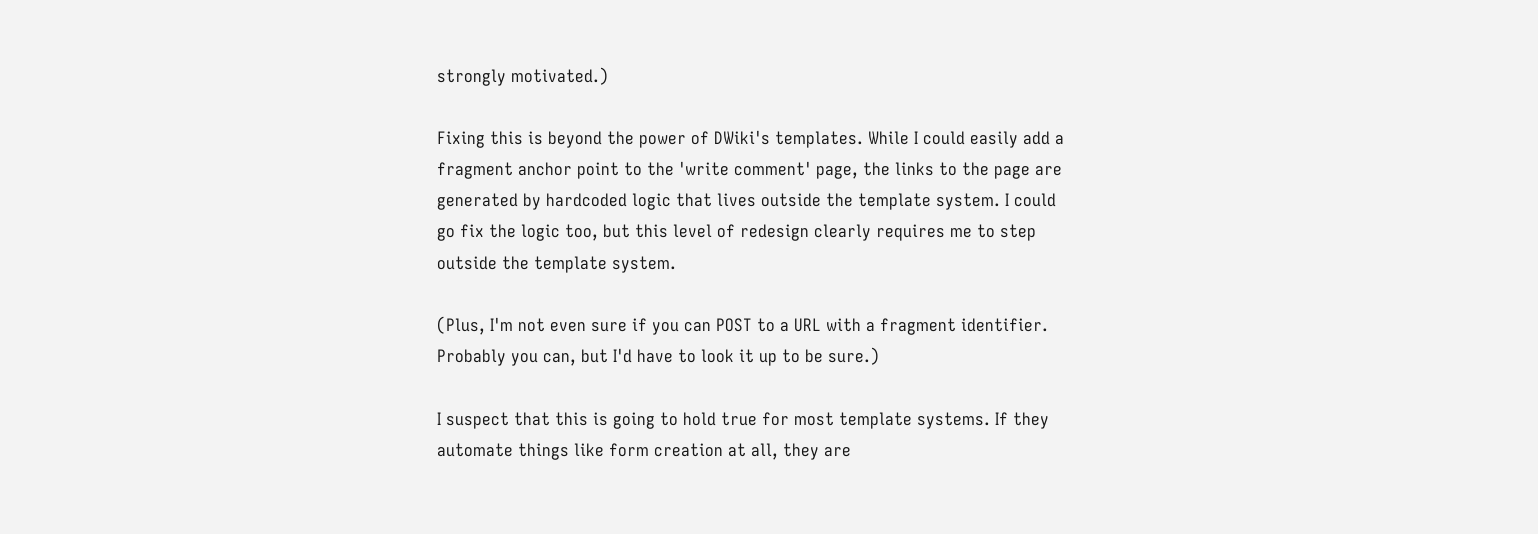strongly motivated.)

Fixing this is beyond the power of DWiki's templates. While I could easily add a fragment anchor point to the 'write comment' page, the links to the page are generated by hardcoded logic that lives outside the template system. I could go fix the logic too, but this level of redesign clearly requires me to step outside the template system.

(Plus, I'm not even sure if you can POST to a URL with a fragment identifier. Probably you can, but I'd have to look it up to be sure.)

I suspect that this is going to hold true for most template systems. If they automate things like form creation at all, they are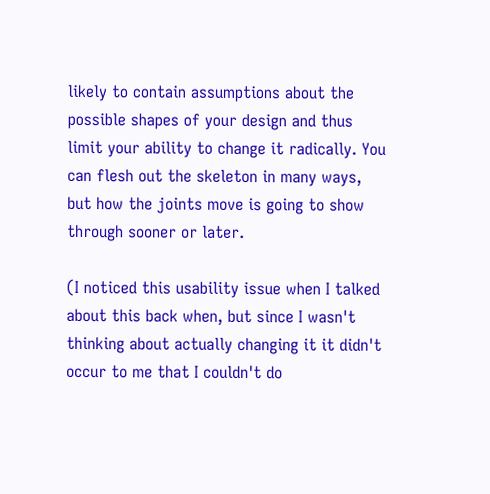likely to contain assumptions about the possible shapes of your design and thus limit your ability to change it radically. You can flesh out the skeleton in many ways, but how the joints move is going to show through sooner or later.

(I noticed this usability issue when I talked about this back when, but since I wasn't thinking about actually changing it it didn't occur to me that I couldn't do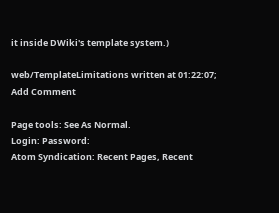it inside DWiki's template system.)

web/TemplateLimitations written at 01:22:07; Add Comment

Page tools: See As Normal.
Login: Password:
Atom Syndication: Recent Pages, Recent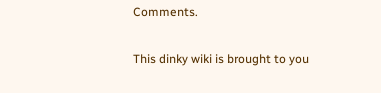Comments.

This dinky wiki is brought to you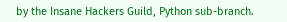by the Insane Hackers Guild, Python sub-branch.